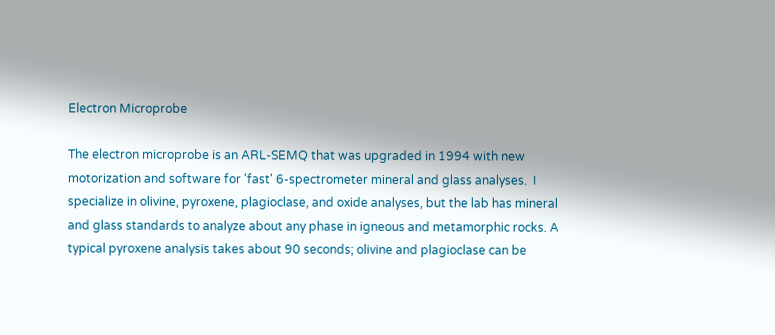Electron Microprobe

The electron microprobe is an ARL-SEMQ that was upgraded in 1994 with new motorization and software for 'fast' 6-spectrometer mineral and glass analyses.  I specialize in olivine, pyroxene, plagioclase, and oxide analyses, but the lab has mineral and glass standards to analyze about any phase in igneous and metamorphic rocks. A typical pyroxene analysis takes about 90 seconds; olivine and plagioclase can be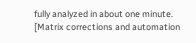fully analyzed in about one minute.  [Matrix corrections and automation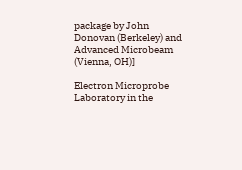package by John Donovan (Berkeley) and Advanced Microbeam (Vienna, OH)]

Electron Microprobe Laboratory in the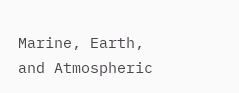Marine, Earth, and Atmospheric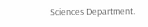Sciences Department.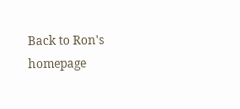Back to Ron's homepage